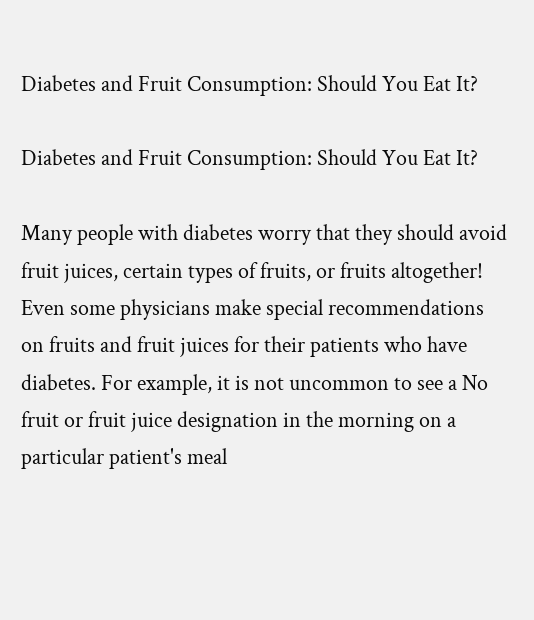Diabetes and Fruit Consumption: Should You Eat It?

Diabetes and Fruit Consumption: Should You Eat It?

Many people with diabetes worry that they should avoid fruit juices, certain types of fruits, or fruits altogether! Even some physicians make special recommendations on fruits and fruit juices for their patients who have diabetes. For example, it is not uncommon to see a No fruit or fruit juice designation in the morning on a particular patient's meal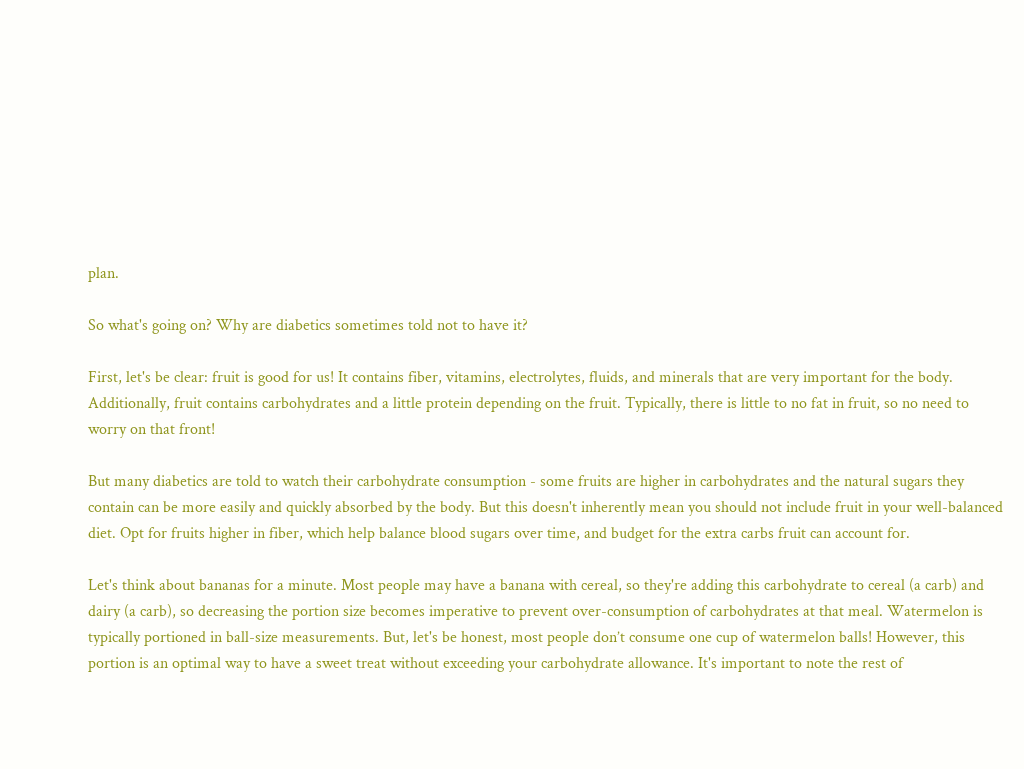plan.

So what's going on? Why are diabetics sometimes told not to have it?

First, let's be clear: fruit is good for us! It contains fiber, vitamins, electrolytes, fluids, and minerals that are very important for the body. Additionally, fruit contains carbohydrates and a little protein depending on the fruit. Typically, there is little to no fat in fruit, so no need to worry on that front!

But many diabetics are told to watch their carbohydrate consumption - some fruits are higher in carbohydrates and the natural sugars they contain can be more easily and quickly absorbed by the body. But this doesn't inherently mean you should not include fruit in your well-balanced diet. Opt for fruits higher in fiber, which help balance blood sugars over time, and budget for the extra carbs fruit can account for.

Let's think about bananas for a minute. Most people may have a banana with cereal, so they're adding this carbohydrate to cereal (a carb) and dairy (a carb), so decreasing the portion size becomes imperative to prevent over-consumption of carbohydrates at that meal. Watermelon is typically portioned in ball-size measurements. But, let's be honest, most people don’t consume one cup of watermelon balls! However, this portion is an optimal way to have a sweet treat without exceeding your carbohydrate allowance. It's important to note the rest of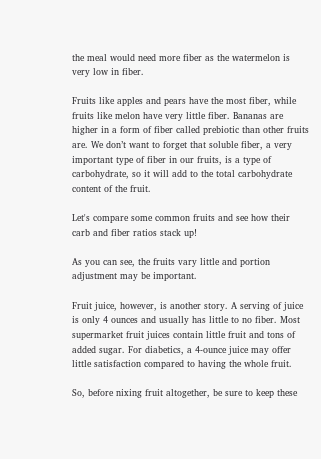the meal would need more fiber as the watermelon is very low in fiber.

Fruits like apples and pears have the most fiber, while fruits like melon have very little fiber. Bananas are higher in a form of fiber called prebiotic than other fruits are. We don’t want to forget that soluble fiber, a very important type of fiber in our fruits, is a type of carbohydrate, so it will add to the total carbohydrate content of the fruit.

Let's compare some common fruits and see how their carb and fiber ratios stack up!

As you can see, the fruits vary little and portion adjustment may be important.

Fruit juice, however, is another story. A serving of juice is only 4 ounces and usually has little to no fiber. Most supermarket fruit juices contain little fruit and tons of added sugar. For diabetics, a 4-ounce juice may offer little satisfaction compared to having the whole fruit.

So, before nixing fruit altogether, be sure to keep these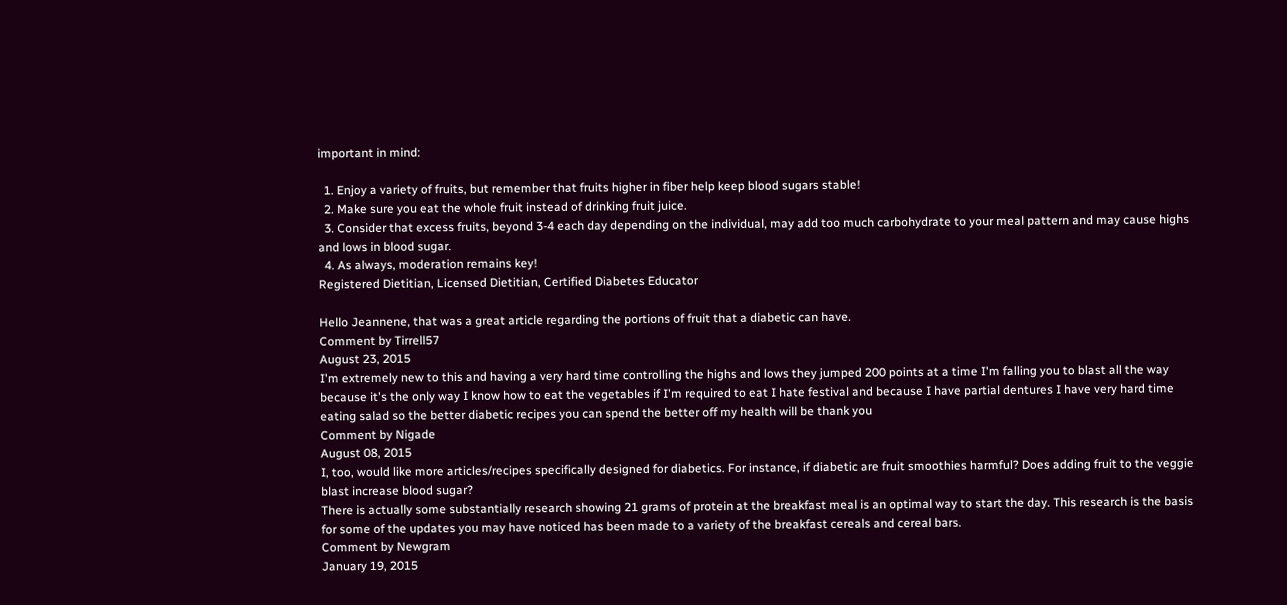important in mind:

  1. Enjoy a variety of fruits, but remember that fruits higher in fiber help keep blood sugars stable!
  2. Make sure you eat the whole fruit instead of drinking fruit juice.
  3. Consider that excess fruits, beyond 3-4 each day depending on the individual, may add too much carbohydrate to your meal pattern and may cause highs and lows in blood sugar.
  4. As always, moderation remains key!
Registered Dietitian, Licensed Dietitian, Certified Diabetes Educator

Hello Jeannene, that was a great article regarding the portions of fruit that a diabetic can have.
Comment by Tirrell57
August 23, 2015
I'm extremely new to this and having a very hard time controlling the highs and lows they jumped 200 points at a time I'm falling you to blast all the way because it's the only way I know how to eat the vegetables if I'm required to eat I hate festival and because I have partial dentures I have very hard time eating salad so the better diabetic recipes you can spend the better off my health will be thank you
Comment by Nigade
August 08, 2015
I, too, would like more articles/recipes specifically designed for diabetics. For instance, if diabetic are fruit smoothies harmful? Does adding fruit to the veggie blast increase blood sugar?
There is actually some substantially research showing 21 grams of protein at the breakfast meal is an optimal way to start the day. This research is the basis for some of the updates you may have noticed has been made to a variety of the breakfast cereals and cereal bars.
Comment by Newgram
January 19, 2015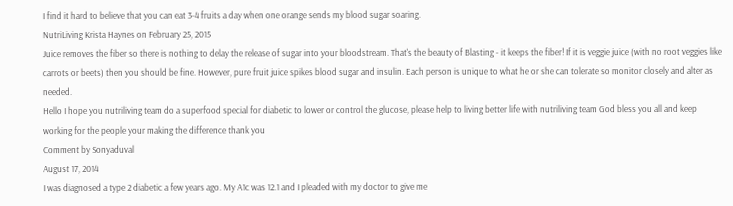I find it hard to believe that you can eat 3-4 fruits a day when one orange sends my blood sugar soaring.
NutriLiving Krista Haynes on February 25, 2015
Juice removes the fiber so there is nothing to delay the release of sugar into your bloodstream. That's the beauty of Blasting - it keeps the fiber! If it is veggie juice (with no root veggies like carrots or beets) then you should be fine. However, pure fruit juice spikes blood sugar and insulin. Each person is unique to what he or she can tolerate so monitor closely and alter as needed.
Hello I hope you nutriliving team do a superfood special for diabetic to lower or control the glucose, please help to living better life with nutriliving team God bless you all and keep working for the people your making the difference thank you
Comment by Sonyaduval
August 17, 2014
I was diagnosed a type 2 diabetic a few years ago. My A1c was 12.1 and I pleaded with my doctor to give me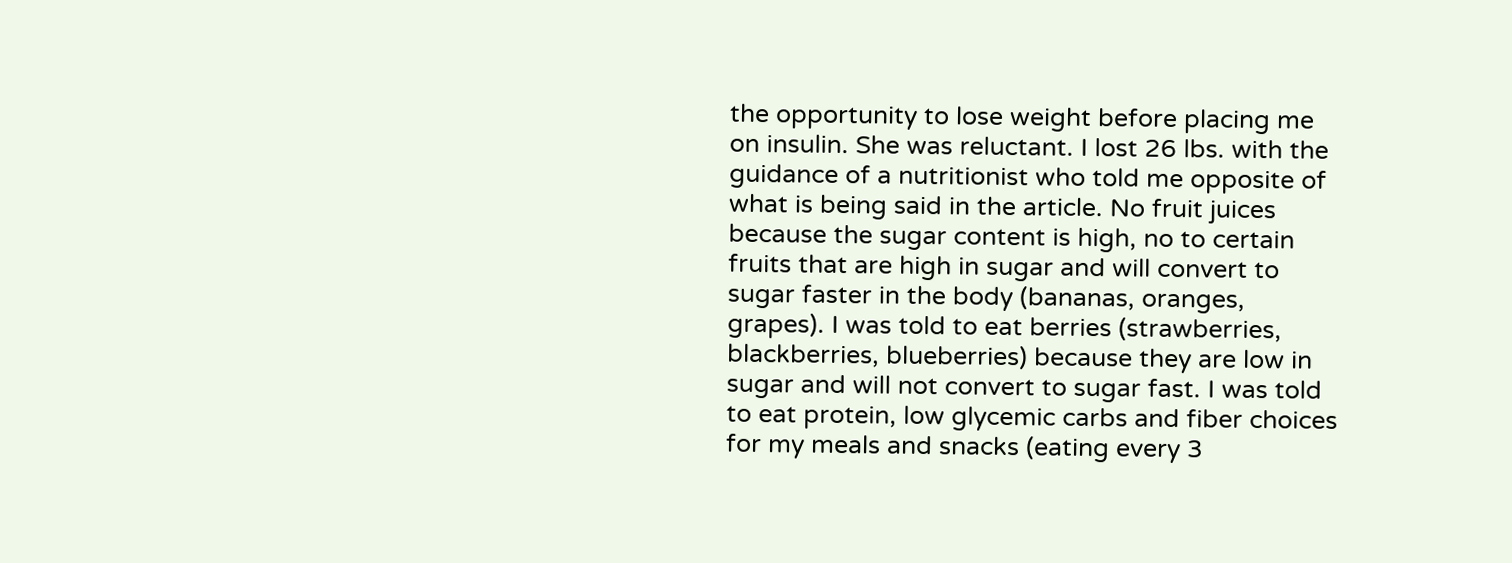the opportunity to lose weight before placing me on insulin. She was reluctant. I lost 26 lbs. with the guidance of a nutritionist who told me opposite of what is being said in the article. No fruit juices because the sugar content is high, no to certain fruits that are high in sugar and will convert to sugar faster in the body (bananas, oranges, grapes). I was told to eat berries (strawberries, blackberries, blueberries) because they are low in sugar and will not convert to sugar fast. I was told to eat protein, low glycemic carbs and fiber choices for my meals and snacks (eating every 3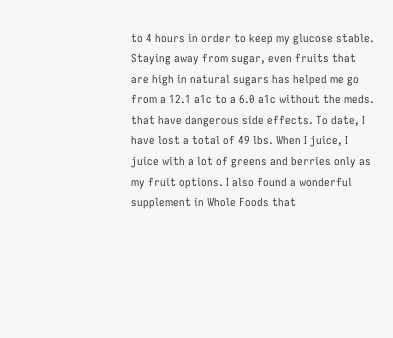to 4 hours in order to keep my glucose stable. Staying away from sugar, even fruits that are high in natural sugars has helped me go from a 12.1 a1c to a 6.0 a1c without the meds. that have dangerous side effects. To date, I have lost a total of 49 lbs. When I juice, I juice with a lot of greens and berries only as my fruit options. I also found a wonderful supplement in Whole Foods that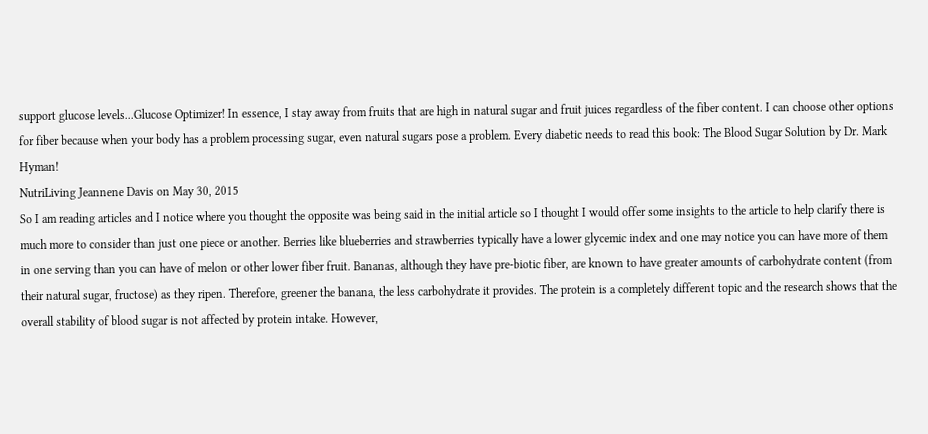support glucose levels...Glucose Optimizer! In essence, I stay away from fruits that are high in natural sugar and fruit juices regardless of the fiber content. I can choose other options for fiber because when your body has a problem processing sugar, even natural sugars pose a problem. Every diabetic needs to read this book: The Blood Sugar Solution by Dr. Mark Hyman!
NutriLiving Jeannene Davis on May 30, 2015
So I am reading articles and I notice where you thought the opposite was being said in the initial article so I thought I would offer some insights to the article to help clarify there is much more to consider than just one piece or another. Berries like blueberries and strawberries typically have a lower glycemic index and one may notice you can have more of them in one serving than you can have of melon or other lower fiber fruit. Bananas, although they have pre-biotic fiber, are known to have greater amounts of carbohydrate content (from their natural sugar, fructose) as they ripen. Therefore, greener the banana, the less carbohydrate it provides. The protein is a completely different topic and the research shows that the overall stability of blood sugar is not affected by protein intake. However,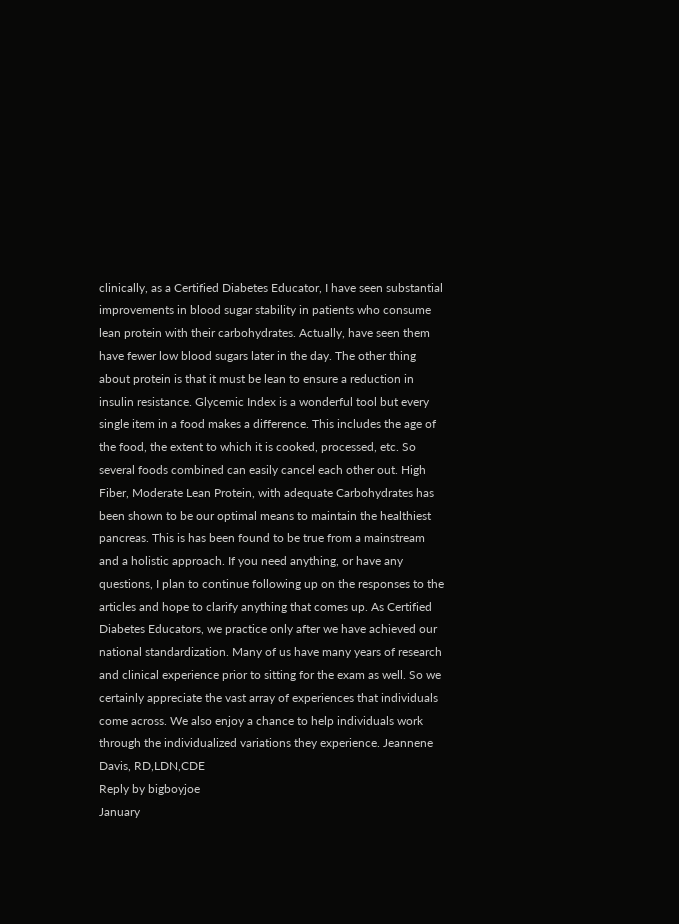clinically, as a Certified Diabetes Educator, I have seen substantial improvements in blood sugar stability in patients who consume lean protein with their carbohydrates. Actually, have seen them have fewer low blood sugars later in the day. The other thing about protein is that it must be lean to ensure a reduction in insulin resistance. Glycemic Index is a wonderful tool but every single item in a food makes a difference. This includes the age of the food, the extent to which it is cooked, processed, etc. So several foods combined can easily cancel each other out. High Fiber, Moderate Lean Protein, with adequate Carbohydrates has been shown to be our optimal means to maintain the healthiest pancreas. This is has been found to be true from a mainstream and a holistic approach. If you need anything, or have any questions, I plan to continue following up on the responses to the articles and hope to clarify anything that comes up. As Certified Diabetes Educators, we practice only after we have achieved our national standardization. Many of us have many years of research and clinical experience prior to sitting for the exam as well. So we certainly appreciate the vast array of experiences that individuals come across. We also enjoy a chance to help individuals work through the individualized variations they experience. Jeannene Davis, RD,LDN,CDE
Reply by bigboyjoe
January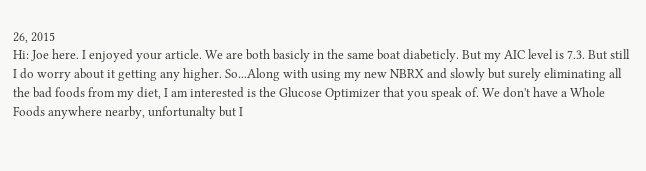26, 2015
Hi: Joe here. I enjoyed your article. We are both basicly in the same boat diabeticly. But my AIC level is 7.3. But still I do worry about it getting any higher. So...Along with using my new NBRX and slowly but surely eliminating all the bad foods from my diet, I am interested is the Glucose Optimizer that you speak of. We don't have a Whole Foods anywhere nearby, unfortunalty but I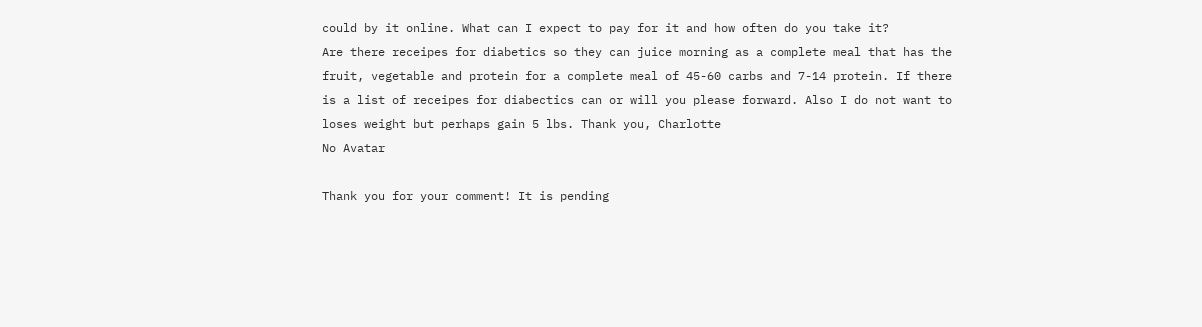could by it online. What can I expect to pay for it and how often do you take it?
Are there receipes for diabetics so they can juice morning as a complete meal that has the fruit, vegetable and protein for a complete meal of 45-60 carbs and 7-14 protein. If there is a list of receipes for diabectics can or will you please forward. Also I do not want to loses weight but perhaps gain 5 lbs. Thank you, Charlotte
No Avatar

Thank you for your comment! It is pending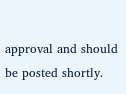approval and should be posted shortly.